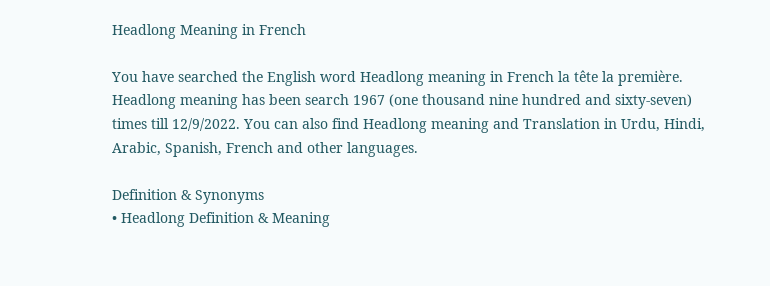Headlong Meaning in French

You have searched the English word Headlong meaning in French la tête la première. Headlong meaning has been search 1967 (one thousand nine hundred and sixty-seven) times till 12/9/2022. You can also find Headlong meaning and Translation in Urdu, Hindi, Arabic, Spanish, French and other languages.

Definition & Synonyms
• Headlong Definition & Meaning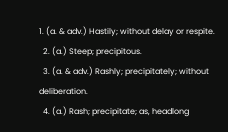1. (a. & adv.) Hastily; without delay or respite.
  2. (a.) Steep; precipitous.
  3. (a. & adv.) Rashly; precipitately; without deliberation.
  4. (a.) Rash; precipitate; as, headlong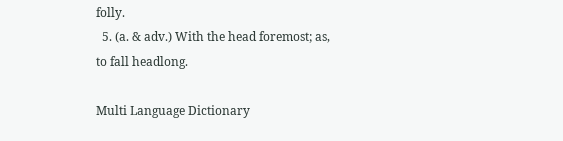folly.
  5. (a. & adv.) With the head foremost; as, to fall headlong.

Multi Language Dictionary